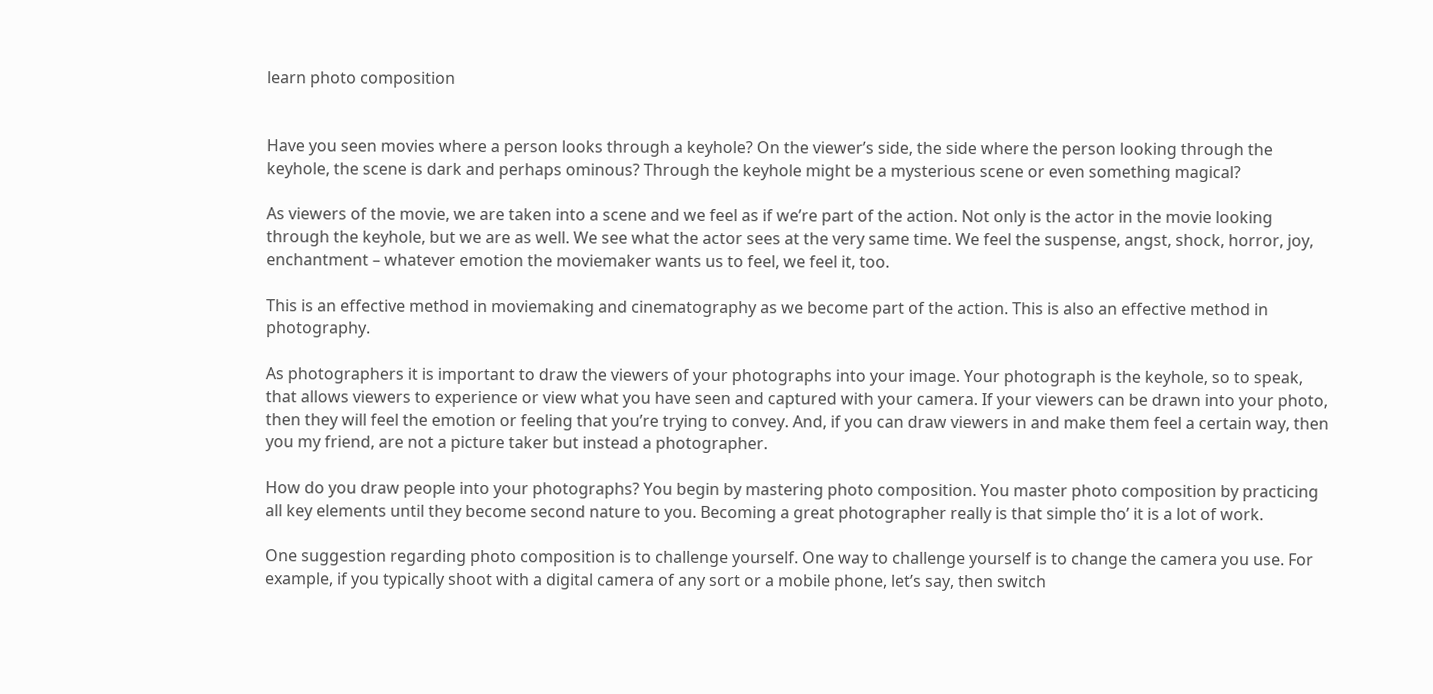learn photo composition


Have you seen movies where a person looks through a keyhole? On the viewer’s side, the side where the person looking through the keyhole, the scene is dark and perhaps ominous? Through the keyhole might be a mysterious scene or even something magical?

As viewers of the movie, we are taken into a scene and we feel as if we’re part of the action. Not only is the actor in the movie looking through the keyhole, but we are as well. We see what the actor sees at the very same time. We feel the suspense, angst, shock, horror, joy, enchantment – whatever emotion the moviemaker wants us to feel, we feel it, too.

This is an effective method in moviemaking and cinematography as we become part of the action. This is also an effective method in photography.

As photographers it is important to draw the viewers of your photographs into your image. Your photograph is the keyhole, so to speak, that allows viewers to experience or view what you have seen and captured with your camera. If your viewers can be drawn into your photo, then they will feel the emotion or feeling that you’re trying to convey. And, if you can draw viewers in and make them feel a certain way, then you my friend, are not a picture taker but instead a photographer.

How do you draw people into your photographs? You begin by mastering photo composition. You master photo composition by practicing all key elements until they become second nature to you. Becoming a great photographer really is that simple tho’ it is a lot of work.

One suggestion regarding photo composition is to challenge yourself. One way to challenge yourself is to change the camera you use. For example, if you typically shoot with a digital camera of any sort or a mobile phone, let’s say, then switch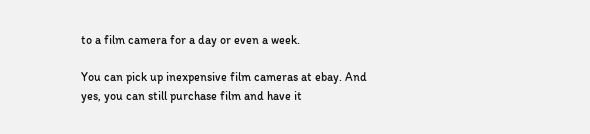to a film camera for a day or even a week.

You can pick up inexpensive film cameras at ebay. And yes, you can still purchase film and have it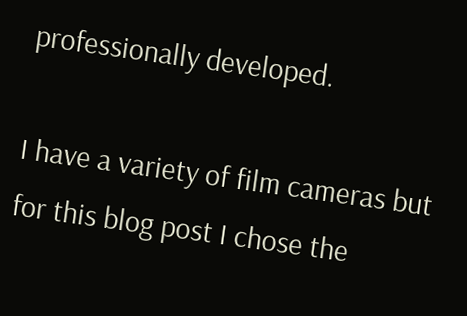professionally developed.

I have a variety of film cameras but for this blog post I chose the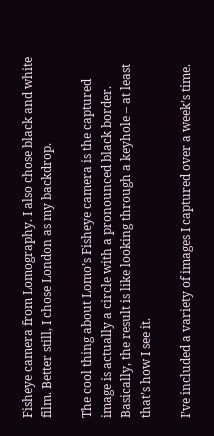Fisheye camera from Lomography. I also chose black and white film. Better still, I chose London as my backdrop.

The cool thing about Lomo’s Fisheye camera is the captured image is actually a circle with a pronounced black border. Basically, the result is like looking through a keyhole – at least that’s how I see it.

I’ve included a variety of images I captured over a week’s time.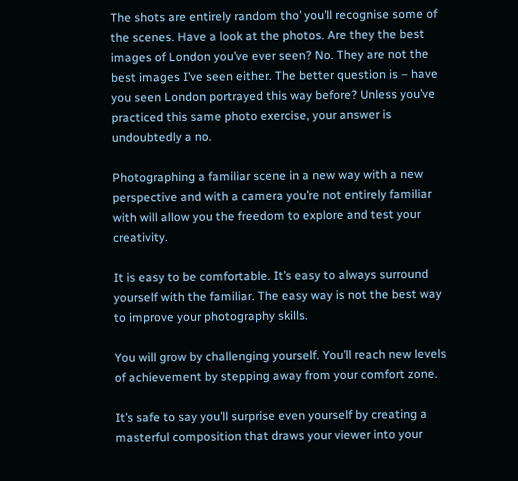The shots are entirely random tho’ you’ll recognise some of the scenes. Have a look at the photos. Are they the best images of London you’ve ever seen? No. They are not the best images I’ve seen either. The better question is – have you seen London portrayed this way before? Unless you’ve practiced this same photo exercise, your answer is undoubtedly a no.

Photographing a familiar scene in a new way with a new perspective and with a camera you’re not entirely familiar with will allow you the freedom to explore and test your creativity.

It is easy to be comfortable. It’s easy to always surround yourself with the familiar. The easy way is not the best way to improve your photography skills.

You will grow by challenging yourself. You’ll reach new levels of achievement by stepping away from your comfort zone.

It’s safe to say you’ll surprise even yourself by creating a masterful composition that draws your viewer into your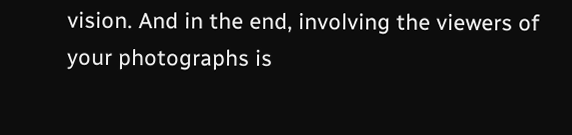vision. And in the end, involving the viewers of your photographs is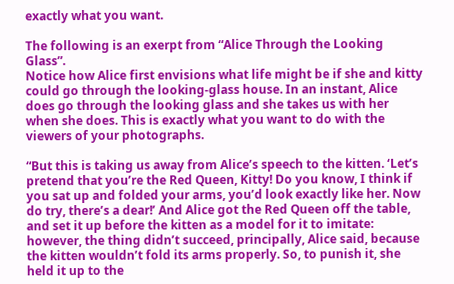exactly what you want.

The following is an exerpt from “Alice Through the Looking Glass”.
Notice how Alice first envisions what life might be if she and kitty could go through the looking-glass house. In an instant, Alice does go through the looking glass and she takes us with her when she does. This is exactly what you want to do with the viewers of your photographs.

“But this is taking us away from Alice’s speech to the kitten. ‘Let’s pretend that you’re the Red Queen, Kitty! Do you know, I think if you sat up and folded your arms, you’d look exactly like her. Now do try, there’s a dear!’ And Alice got the Red Queen off the table, and set it up before the kitten as a model for it to imitate: however, the thing didn’t succeed, principally, Alice said, because the kitten wouldn’t fold its arms properly. So, to punish it, she held it up to the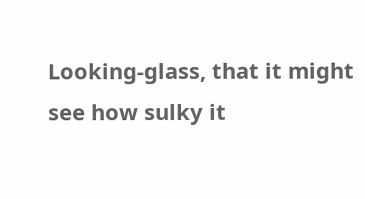Looking-glass, that it might see how sulky it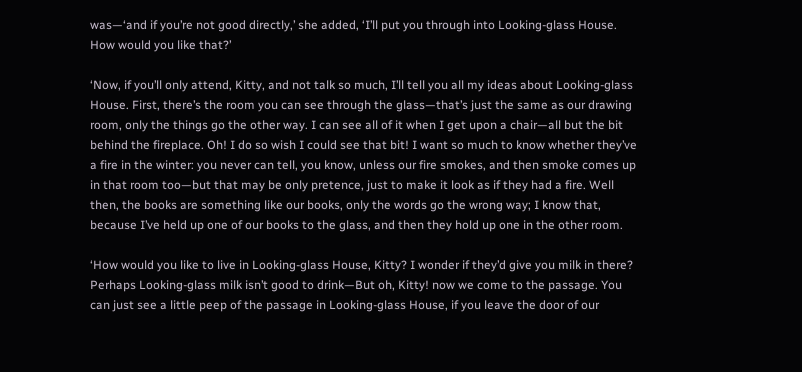was—‘and if you’re not good directly,’ she added, ‘I’ll put you through into Looking-glass House. How would you like that?’

‘Now, if you’ll only attend, Kitty, and not talk so much, I’ll tell you all my ideas about Looking-glass House. First, there’s the room you can see through the glass—that’s just the same as our drawing room, only the things go the other way. I can see all of it when I get upon a chair—all but the bit behind the fireplace. Oh! I do so wish I could see that bit! I want so much to know whether they’ve a fire in the winter: you never can tell, you know, unless our fire smokes, and then smoke comes up in that room too—but that may be only pretence, just to make it look as if they had a fire. Well then, the books are something like our books, only the words go the wrong way; I know that, because I’ve held up one of our books to the glass, and then they hold up one in the other room.

‘How would you like to live in Looking-glass House, Kitty? I wonder if they’d give you milk in there? Perhaps Looking-glass milk isn’t good to drink—But oh, Kitty! now we come to the passage. You can just see a little peep of the passage in Looking-glass House, if you leave the door of our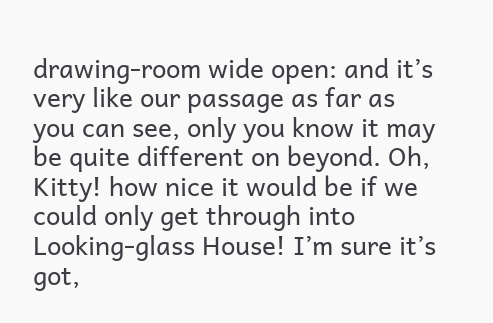drawing-room wide open: and it’s very like our passage as far as you can see, only you know it may be quite different on beyond. Oh, Kitty! how nice it would be if we could only get through into Looking-glass House! I’m sure it’s got,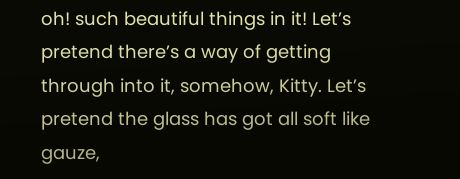oh! such beautiful things in it! Let’s pretend there’s a way of getting through into it, somehow, Kitty. Let’s pretend the glass has got all soft like gauze,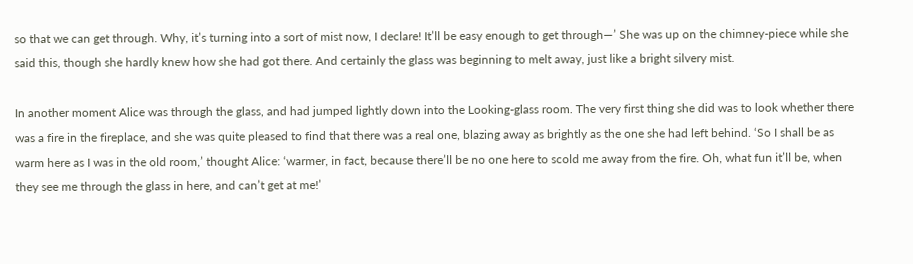so that we can get through. Why, it’s turning into a sort of mist now, I declare! It’ll be easy enough to get through—’ She was up on the chimney-piece while she said this, though she hardly knew how she had got there. And certainly the glass was beginning to melt away, just like a bright silvery mist.

In another moment Alice was through the glass, and had jumped lightly down into the Looking-glass room. The very first thing she did was to look whether there was a fire in the fireplace, and she was quite pleased to find that there was a real one, blazing away as brightly as the one she had left behind. ‘So I shall be as warm here as I was in the old room,’ thought Alice: ‘warmer, in fact, because there’ll be no one here to scold me away from the fire. Oh, what fun it’ll be, when they see me through the glass in here, and can’t get at me!’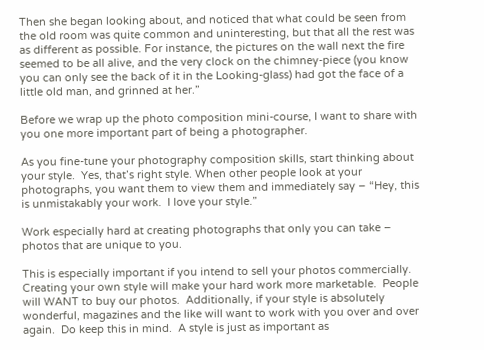Then she began looking about, and noticed that what could be seen from the old room was quite common and uninteresting, but that all the rest was as different as possible. For instance, the pictures on the wall next the fire seemed to be all alive, and the very clock on the chimney-piece (you know you can only see the back of it in the Looking-glass) had got the face of a little old man, and grinned at her.”

Before we wrap up the photo composition mini-course, I want to share with you one more important part of being a photographer.

As you fine-tune your photography composition skills, start thinking about your style.  Yes, that’s right style. When other people look at your photographs, you want them to view them and immediately say – “Hey, this is unmistakably your work.  I love your style.”

Work especially hard at creating photographs that only you can take – photos that are unique to you.

This is especially important if you intend to sell your photos commercially.  Creating your own style will make your hard work more marketable.  People will WANT to buy our photos.  Additionally, if your style is absolutely wonderful, magazines and the like will want to work with you over and over again.  Do keep this in mind.  A style is just as important as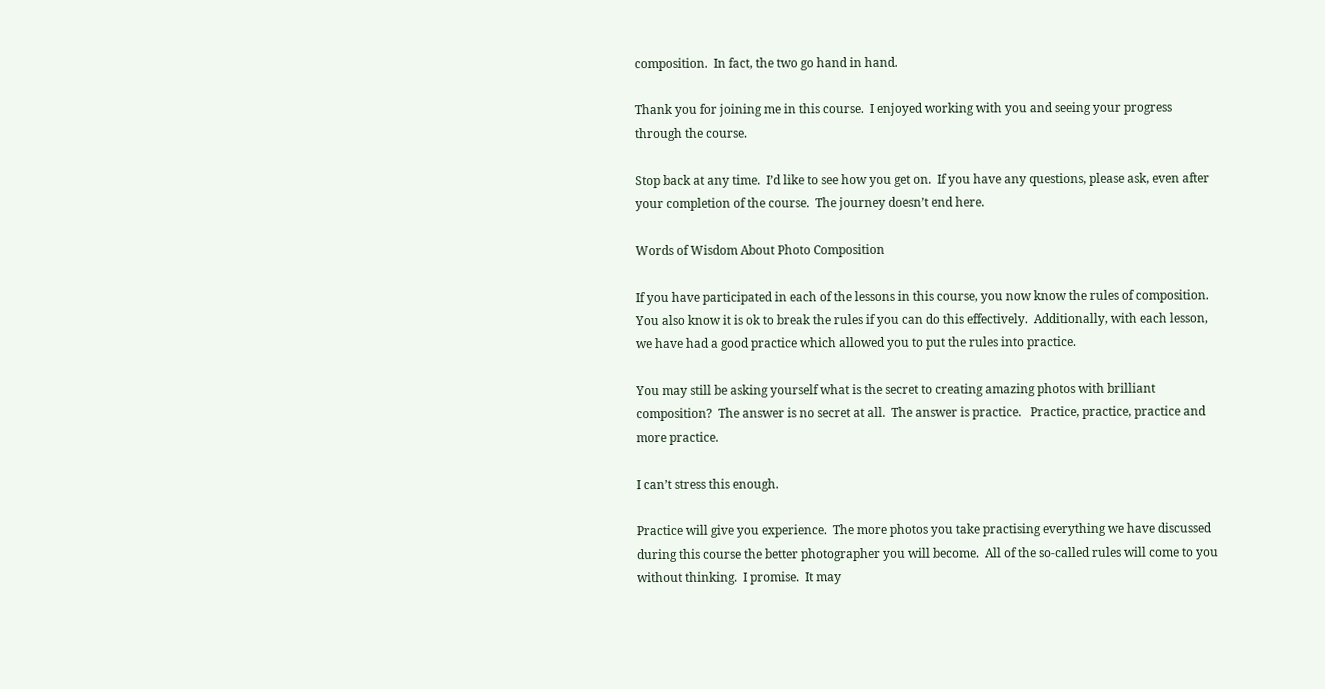composition.  In fact, the two go hand in hand.

Thank you for joining me in this course.  I enjoyed working with you and seeing your progress through the course.

Stop back at any time.  I’d like to see how you get on.  If you have any questions, please ask, even after your completion of the course.  The journey doesn’t end here.

Words of Wisdom About Photo Composition

If you have participated in each of the lessons in this course, you now know the rules of composition.  You also know it is ok to break the rules if you can do this effectively.  Additionally, with each lesson, we have had a good practice which allowed you to put the rules into practice.

You may still be asking yourself what is the secret to creating amazing photos with brilliant composition?  The answer is no secret at all.  The answer is practice.   Practice, practice, practice and more practice.

I can’t stress this enough.

Practice will give you experience.  The more photos you take practising everything we have discussed during this course the better photographer you will become.  All of the so-called rules will come to you without thinking.  I promise.  It may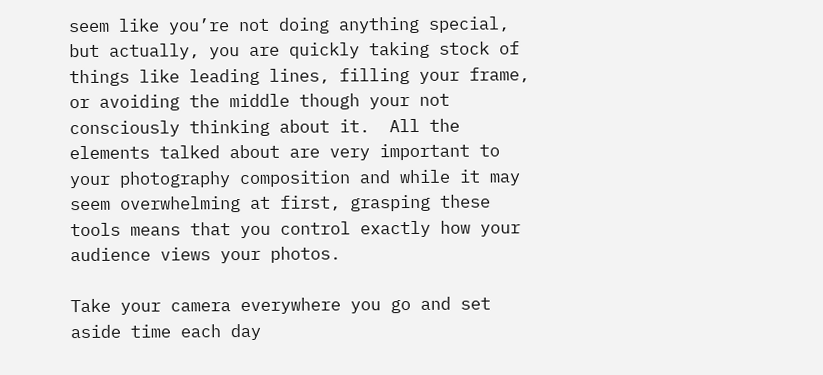seem like you’re not doing anything special, but actually, you are quickly taking stock of things like leading lines, filling your frame, or avoiding the middle though your not consciously thinking about it.  All the elements talked about are very important to your photography composition and while it may seem overwhelming at first, grasping these tools means that you control exactly how your audience views your photos.

Take your camera everywhere you go and set aside time each day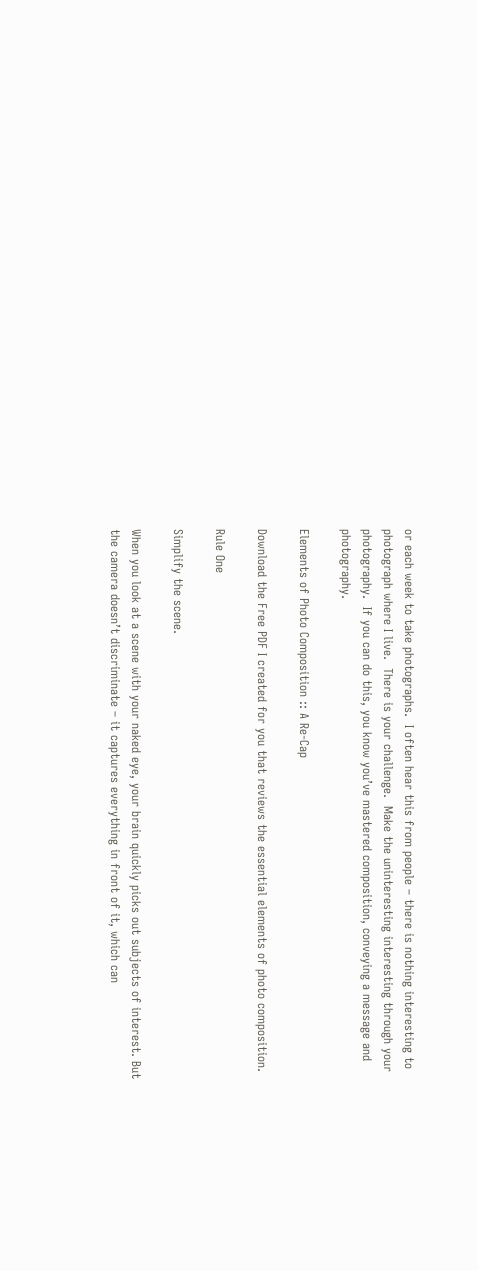or each week to take photographs.  I often hear this from people – there is nothing interesting to photograph where I live.  There is your challenge.  Make the uninteresting interesting through your photography.  If you can do this, you know you’ve mastered composition, conveying a message and photography.

Elements of Photo Composition :: A Re-Cap

Download the Free PDF I created for you that reviews the essential elements of photo composition.

Rule One

Simplify the scene.

When you look at a scene with your naked eye, your brain quickly picks out subjects of interest. But the camera doesn’t discriminate – it captures everything in front of it, which can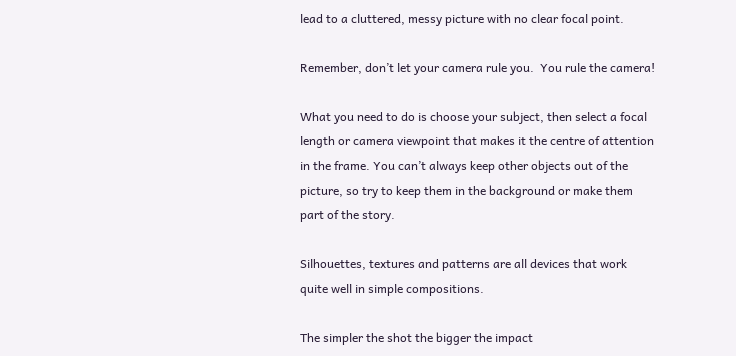lead to a cluttered, messy picture with no clear focal point.

Remember, don’t let your camera rule you.  You rule the camera!

What you need to do is choose your subject, then select a focal length or camera viewpoint that makes it the centre of attention in the frame. You can’t always keep other objects out of the picture, so try to keep them in the background or make them part of the story.

Silhouettes, textures and patterns are all devices that work quite well in simple compositions.

The simpler the shot the bigger the impact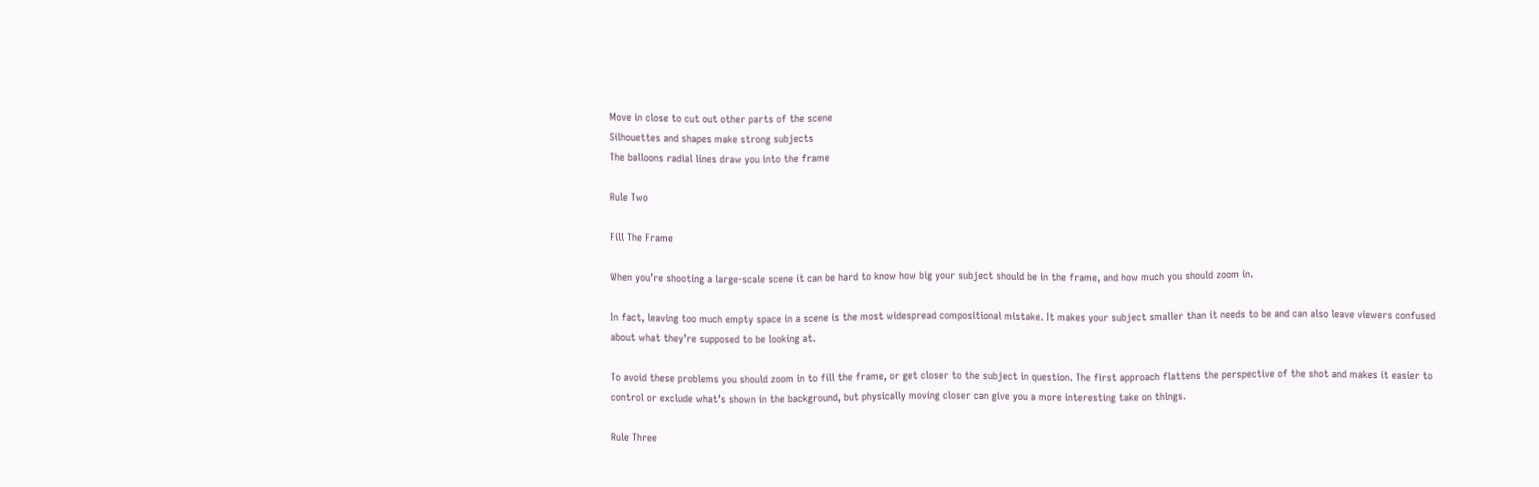Move in close to cut out other parts of the scene
Silhouettes and shapes make strong subjects
The balloons radial lines draw you into the frame

Rule Two

Fill The Frame

When you’re shooting a large-scale scene it can be hard to know how big your subject should be in the frame, and how much you should zoom in.

In fact, leaving too much empty space in a scene is the most widespread compositional mistake. It makes your subject smaller than it needs to be and can also leave viewers confused about what they’re supposed to be looking at.

To avoid these problems you should zoom in to fill the frame, or get closer to the subject in question. The first approach flattens the perspective of the shot and makes it easier to control or exclude what’s shown in the background, but physically moving closer can give you a more interesting take on things.

Rule Three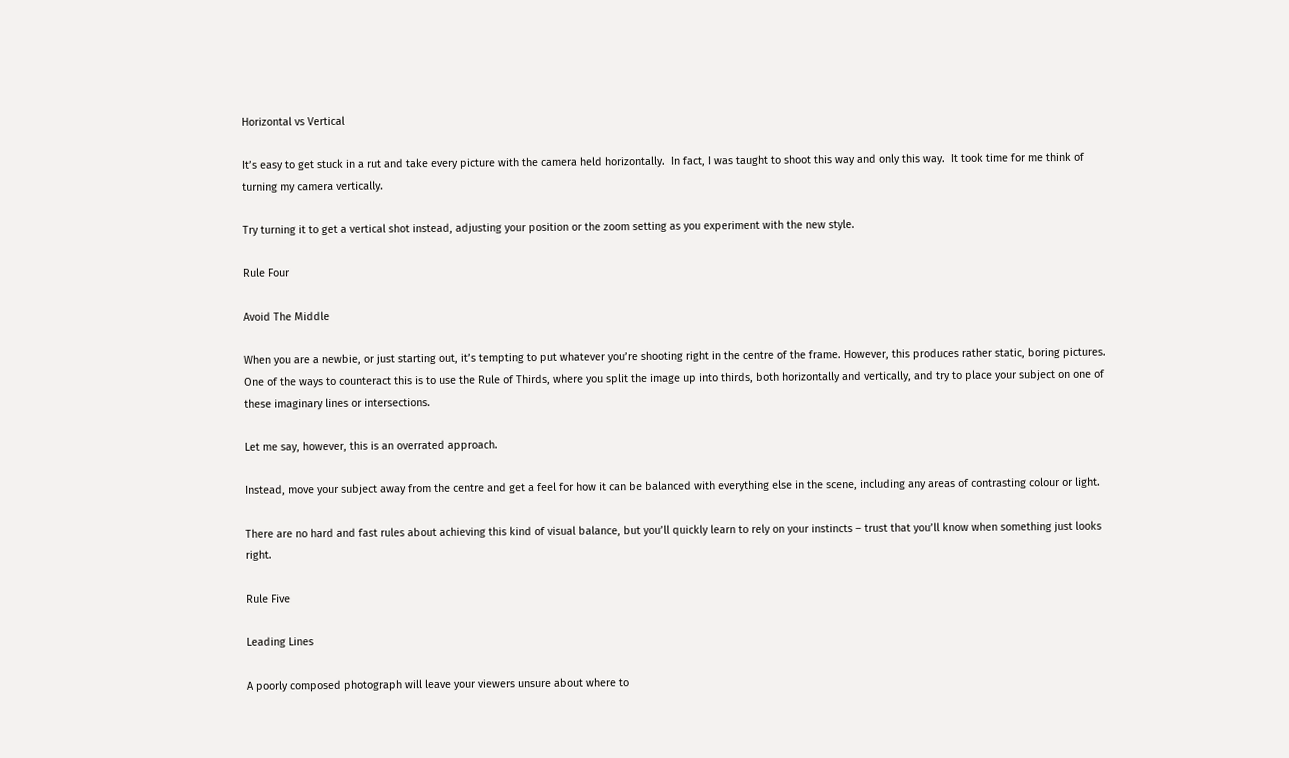Horizontal vs Vertical

It’s easy to get stuck in a rut and take every picture with the camera held horizontally.  In fact, I was taught to shoot this way and only this way.  It took time for me think of turning my camera vertically.

Try turning it to get a vertical shot instead, adjusting your position or the zoom setting as you experiment with the new style.

Rule Four

Avoid The Middle

When you are a newbie, or just starting out, it’s tempting to put whatever you’re shooting right in the centre of the frame. However, this produces rather static, boring pictures. One of the ways to counteract this is to use the Rule of Thirds, where you split the image up into thirds, both horizontally and vertically, and try to place your subject on one of these imaginary lines or intersections.

Let me say, however, this is an overrated approach.

Instead, move your subject away from the centre and get a feel for how it can be balanced with everything else in the scene, including any areas of contrasting colour or light.

There are no hard and fast rules about achieving this kind of visual balance, but you’ll quickly learn to rely on your instincts – trust that you’ll know when something just looks right.

Rule Five

Leading Lines

A poorly composed photograph will leave your viewers unsure about where to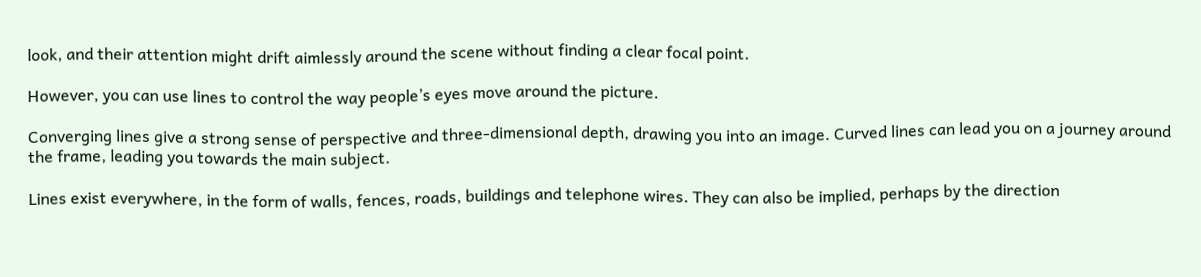look, and their attention might drift aimlessly around the scene without finding a clear focal point.

However, you can use lines to control the way people’s eyes move around the picture.

Converging lines give a strong sense of perspective and three-dimensional depth, drawing you into an image. Curved lines can lead you on a journey around the frame, leading you towards the main subject.

Lines exist everywhere, in the form of walls, fences, roads, buildings and telephone wires. They can also be implied, perhaps by the direction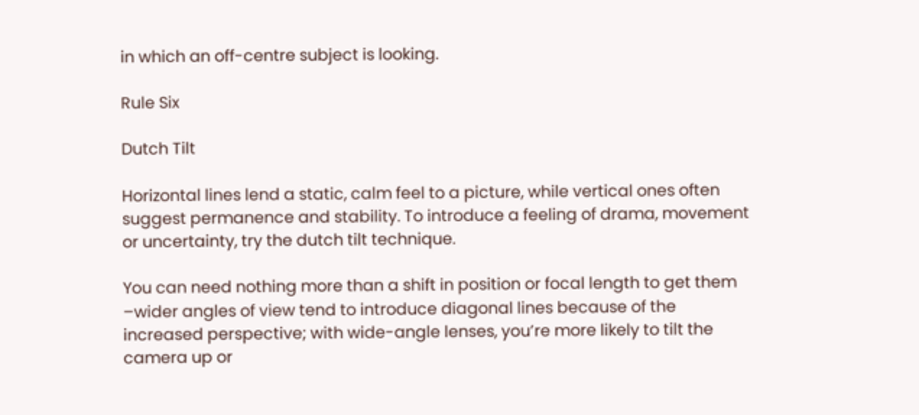in which an off-centre subject is looking.

Rule Six

Dutch Tilt

Horizontal lines lend a static, calm feel to a picture, while vertical ones often suggest permanence and stability. To introduce a feeling of drama, movement or uncertainty, try the dutch tilt technique.

You can need nothing more than a shift in position or focal length to get them –wider angles of view tend to introduce diagonal lines because of the increased perspective; with wide-angle lenses, you’re more likely to tilt the camera up or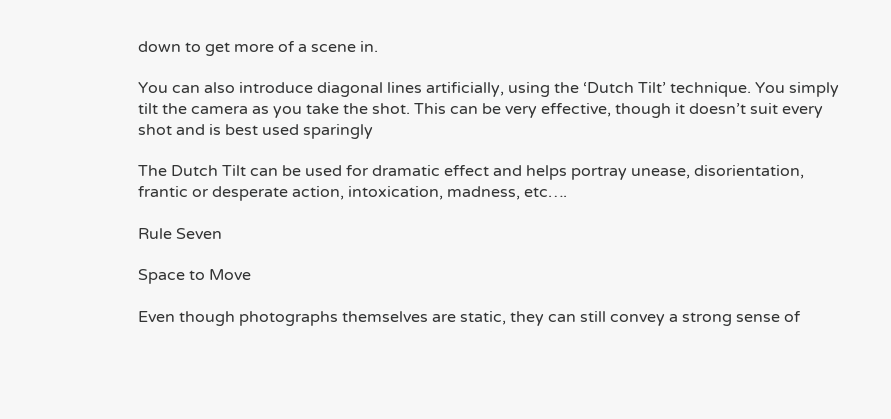down to get more of a scene in.

You can also introduce diagonal lines artificially, using the ‘Dutch Tilt’ technique. You simply tilt the camera as you take the shot. This can be very effective, though it doesn’t suit every shot and is best used sparingly

The Dutch Tilt can be used for dramatic effect and helps portray unease, disorientation, frantic or desperate action, intoxication, madness, etc….

Rule Seven

Space to Move

Even though photographs themselves are static, they can still convey a strong sense of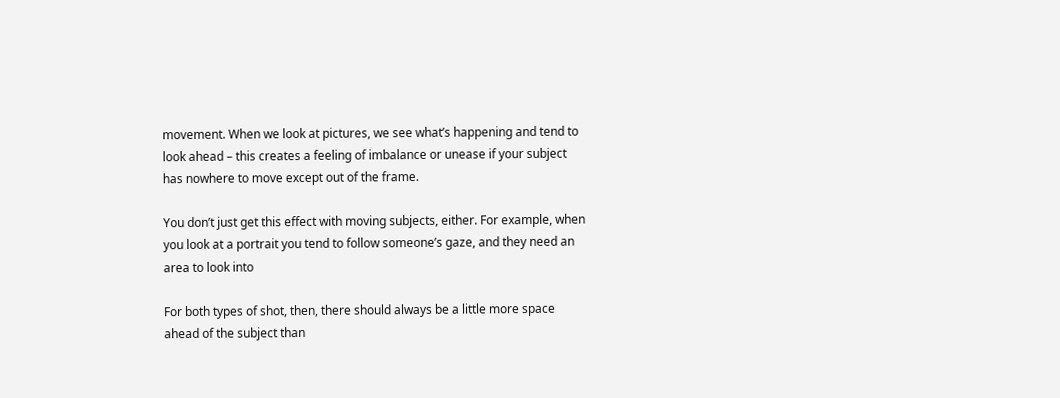movement. When we look at pictures, we see what’s happening and tend to look ahead – this creates a feeling of imbalance or unease if your subject has nowhere to move except out of the frame.

You don’t just get this effect with moving subjects, either. For example, when you look at a portrait you tend to follow someone’s gaze, and they need an area to look into

For both types of shot, then, there should always be a little more space ahead of the subject than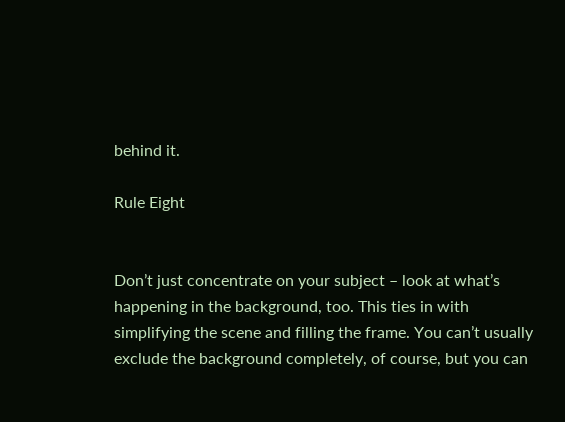behind it.

Rule Eight


Don’t just concentrate on your subject – look at what’s happening in the background, too. This ties in with simplifying the scene and filling the frame. You can’t usually exclude the background completely, of course, but you can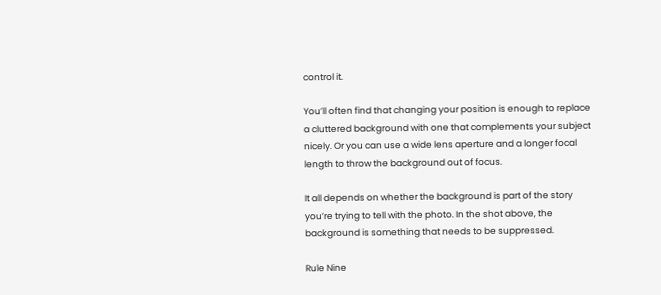control it.

You’ll often find that changing your position is enough to replace a cluttered background with one that complements your subject nicely. Or you can use a wide lens aperture and a longer focal length to throw the background out of focus.

It all depends on whether the background is part of the story you’re trying to tell with the photo. In the shot above, the background is something that needs to be suppressed.

Rule Nine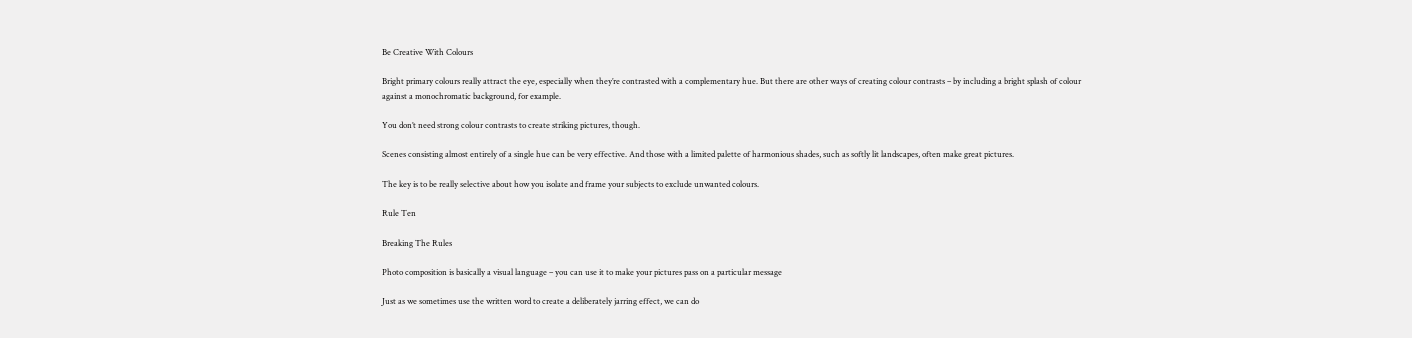Be Creative With Colours

Bright primary colours really attract the eye, especially when they’re contrasted with a complementary hue. But there are other ways of creating colour contrasts – by including a bright splash of colour against a monochromatic background, for example.

You don’t need strong colour contrasts to create striking pictures, though.

Scenes consisting almost entirely of a single hue can be very effective. And those with a limited palette of harmonious shades, such as softly lit landscapes, often make great pictures.

The key is to be really selective about how you isolate and frame your subjects to exclude unwanted colours.

Rule Ten

Breaking The Rules

Photo composition is basically a visual language – you can use it to make your pictures pass on a particular message

Just as we sometimes use the written word to create a deliberately jarring effect, we can do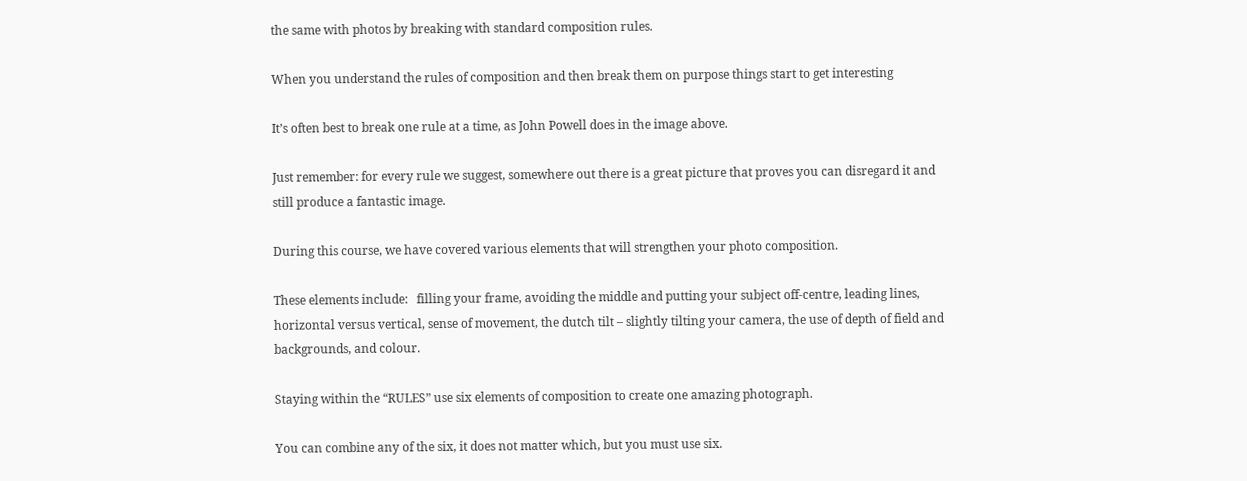the same with photos by breaking with standard composition rules.

When you understand the rules of composition and then break them on purpose things start to get interesting

It’s often best to break one rule at a time, as John Powell does in the image above.

Just remember: for every rule we suggest, somewhere out there is a great picture that proves you can disregard it and still produce a fantastic image.

During this course, we have covered various elements that will strengthen your photo composition.

These elements include:   filling your frame, avoiding the middle and putting your subject off-centre, leading lines, horizontal versus vertical, sense of movement, the dutch tilt – slightly tilting your camera, the use of depth of field and backgrounds, and colour.

Staying within the “RULES” use six elements of composition to create one amazing photograph.

You can combine any of the six, it does not matter which, but you must use six.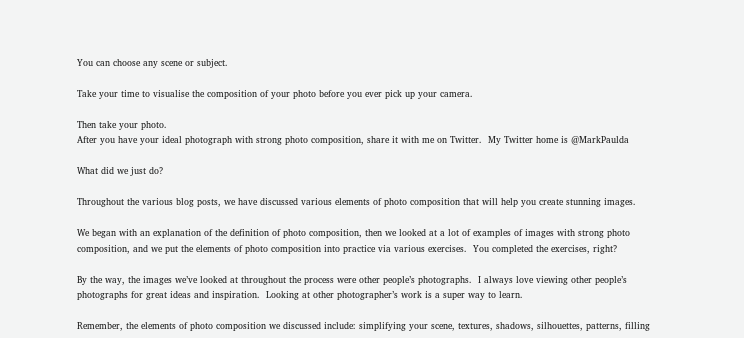You can choose any scene or subject.

Take your time to visualise the composition of your photo before you ever pick up your camera.

Then take your photo.
After you have your ideal photograph with strong photo composition, share it with me on Twitter.  My Twitter home is @MarkPaulda

What did we just do?

Throughout the various blog posts, we have discussed various elements of photo composition that will help you create stunning images.

We began with an explanation of the definition of photo composition, then we looked at a lot of examples of images with strong photo composition, and we put the elements of photo composition into practice via various exercises.  You completed the exercises, right?

By the way, the images we’ve looked at throughout the process were other people’s photographs.  I always love viewing other people’s photographs for great ideas and inspiration.  Looking at other photographer’s work is a super way to learn.

Remember, the elements of photo composition we discussed include: simplifying your scene, textures, shadows, silhouettes, patterns, filling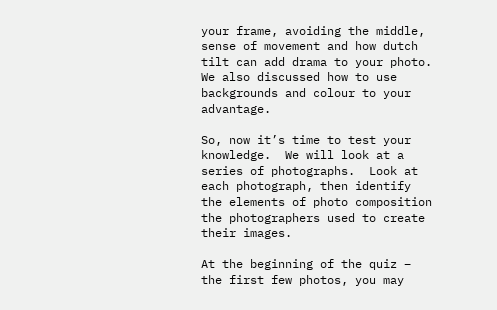your frame, avoiding the middle, sense of movement and how dutch tilt can add drama to your photo.  We also discussed how to use backgrounds and colour to your advantage.

So, now it’s time to test your knowledge.  We will look at a series of photographs.  Look at each photograph, then identify the elements of photo composition the photographers used to create their images.

At the beginning of the quiz – the first few photos, you may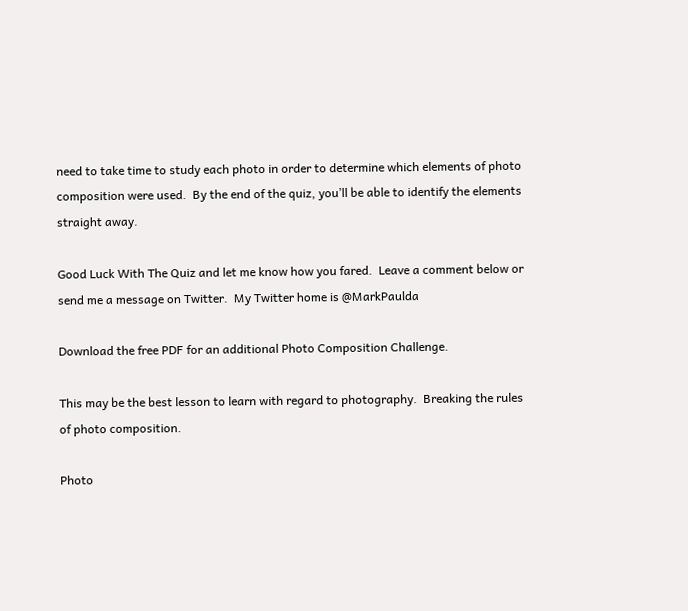need to take time to study each photo in order to determine which elements of photo composition were used.  By the end of the quiz, you’ll be able to identify the elements straight away.

Good Luck With The Quiz and let me know how you fared.  Leave a comment below or send me a message on Twitter.  My Twitter home is @MarkPaulda

Download the free PDF for an additional Photo Composition Challenge.

This may be the best lesson to learn with regard to photography.  Breaking the rules of photo composition.

Photo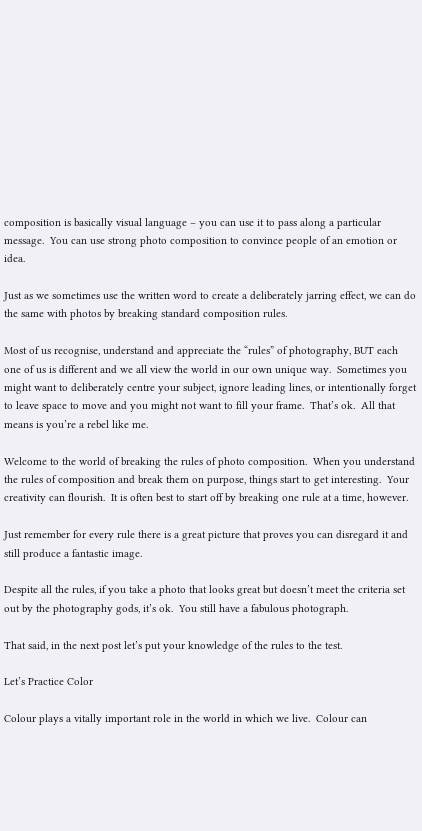composition is basically visual language – you can use it to pass along a particular message.  You can use strong photo composition to convince people of an emotion or idea.

Just as we sometimes use the written word to create a deliberately jarring effect, we can do the same with photos by breaking standard composition rules.

Most of us recognise, understand and appreciate the “rules” of photography, BUT each one of us is different and we all view the world in our own unique way.  Sometimes you might want to deliberately centre your subject, ignore leading lines, or intentionally forget to leave space to move and you might not want to fill your frame.  That’s ok.  All that means is you’re a rebel like me.

Welcome to the world of breaking the rules of photo composition.  When you understand the rules of composition and break them on purpose, things start to get interesting.  Your creativity can flourish.  It is often best to start off by breaking one rule at a time, however.

Just remember for every rule there is a great picture that proves you can disregard it and still produce a fantastic image.

Despite all the rules, if you take a photo that looks great but doesn’t meet the criteria set out by the photography gods, it’s ok.  You still have a fabulous photograph.

That said, in the next post let’s put your knowledge of the rules to the test.

Let’s Practice Color

Colour plays a vitally important role in the world in which we live.  Colour can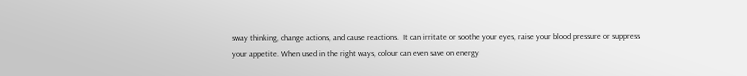sway thinking, change actions, and cause reactions.  It can irritate or soothe your eyes, raise your blood pressure or suppress your appetite. When used in the right ways, colour can even save on energy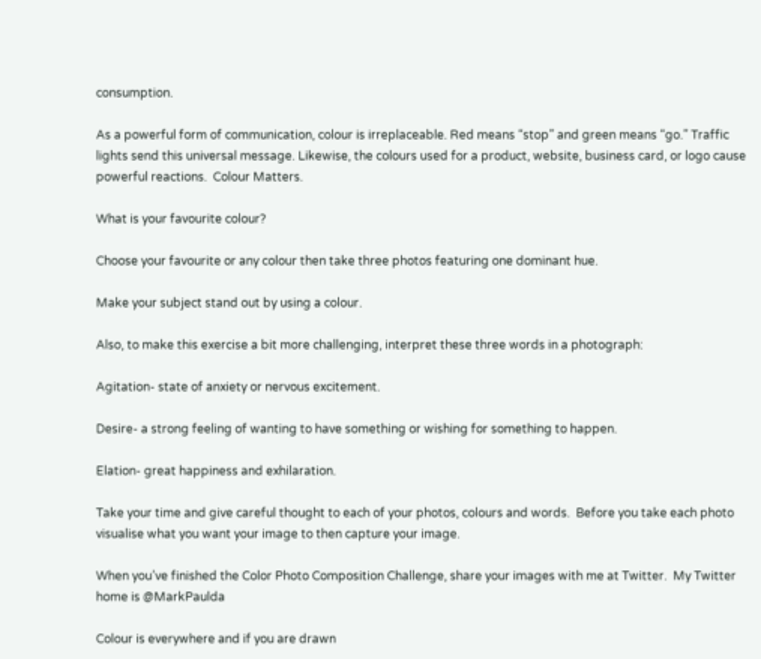consumption.

As a powerful form of communication, colour is irreplaceable. Red means “stop” and green means “go.” Traffic lights send this universal message. Likewise, the colours used for a product, website, business card, or logo cause powerful reactions.  Colour Matters.

What is your favourite colour?

Choose your favourite or any colour then take three photos featuring one dominant hue.

Make your subject stand out by using a colour.

Also, to make this exercise a bit more challenging, interpret these three words in a photograph:

Agitation- state of anxiety or nervous excitement.

Desire- a strong feeling of wanting to have something or wishing for something to happen.

Elation- great happiness and exhilaration.

Take your time and give careful thought to each of your photos, colours and words.  Before you take each photo visualise what you want your image to then capture your image.

When you’ve finished the Color Photo Composition Challenge, share your images with me at Twitter.  My Twitter home is @MarkPaulda

Colour is everywhere and if you are drawn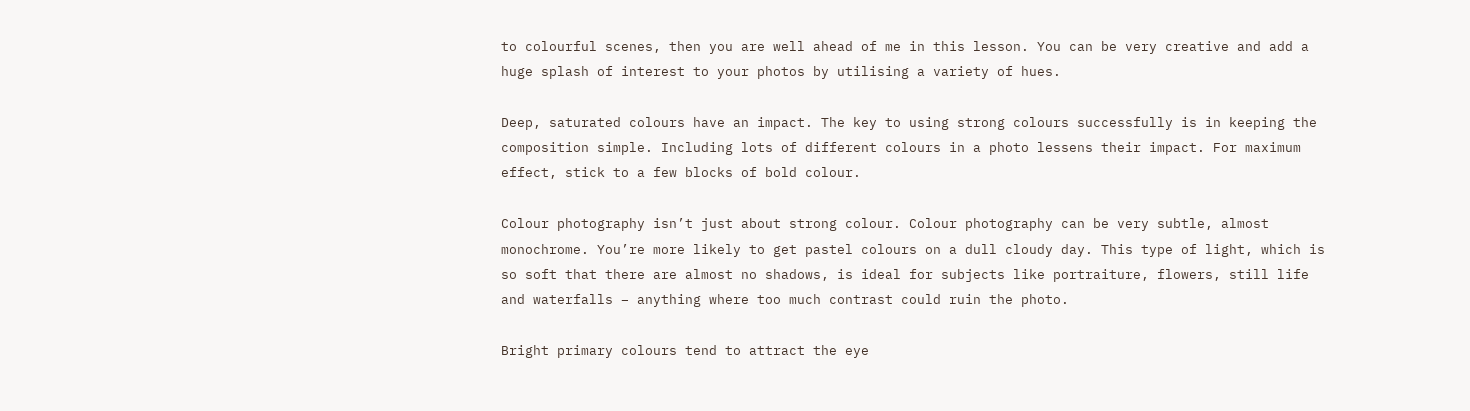to colourful scenes, then you are well ahead of me in this lesson. You can be very creative and add a huge splash of interest to your photos by utilising a variety of hues.

Deep, saturated colours have an impact. The key to using strong colours successfully is in keeping the composition simple. Including lots of different colours in a photo lessens their impact. For maximum effect, stick to a few blocks of bold colour.

Colour photography isn’t just about strong colour. Colour photography can be very subtle, almost monochrome. You’re more likely to get pastel colours on a dull cloudy day. This type of light, which is so soft that there are almost no shadows, is ideal for subjects like portraiture, flowers, still life and waterfalls – anything where too much contrast could ruin the photo.

Bright primary colours tend to attract the eye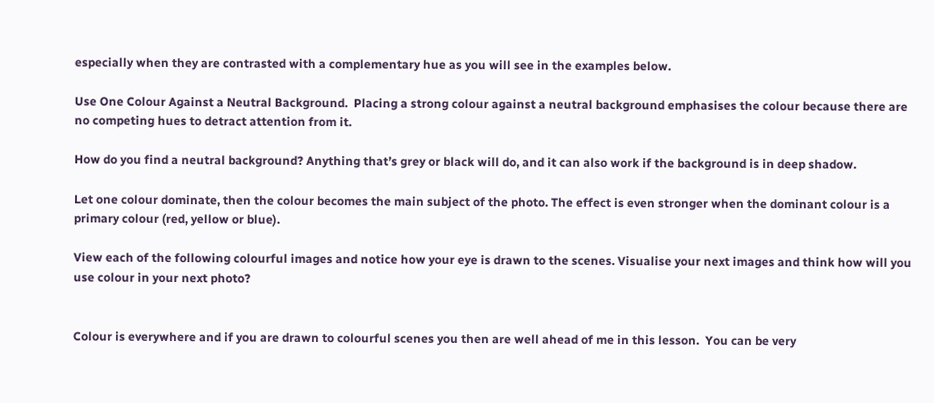especially when they are contrasted with a complementary hue as you will see in the examples below.

Use One Colour Against a Neutral Background.  Placing a strong colour against a neutral background emphasises the colour because there are no competing hues to detract attention from it.

How do you find a neutral background? Anything that’s grey or black will do, and it can also work if the background is in deep shadow.

Let one colour dominate, then the colour becomes the main subject of the photo. The effect is even stronger when the dominant colour is a primary colour (red, yellow or blue).

View each of the following colourful images and notice how your eye is drawn to the scenes. Visualise your next images and think how will you use colour in your next photo?


Colour is everywhere and if you are drawn to colourful scenes you then are well ahead of me in this lesson.  You can be very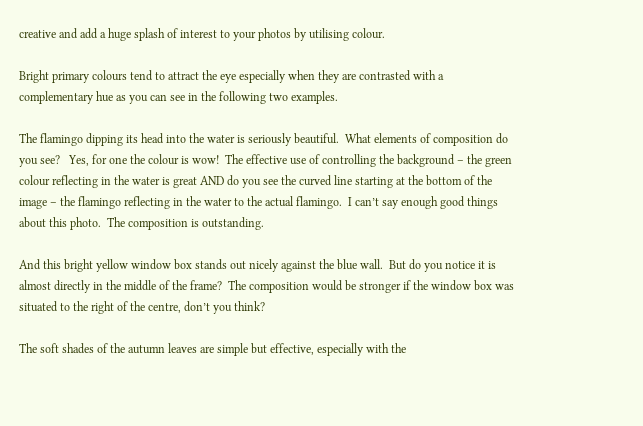creative and add a huge splash of interest to your photos by utilising colour.

Bright primary colours tend to attract the eye especially when they are contrasted with a complementary hue as you can see in the following two examples.

The flamingo dipping its head into the water is seriously beautiful.  What elements of composition do you see?   Yes, for one the colour is wow!  The effective use of controlling the background – the green colour reflecting in the water is great AND do you see the curved line starting at the bottom of the image – the flamingo reflecting in the water to the actual flamingo.  I can’t say enough good things about this photo.  The composition is outstanding.

And this bright yellow window box stands out nicely against the blue wall.  But do you notice it is almost directly in the middle of the frame?  The composition would be stronger if the window box was situated to the right of the centre, don’t you think?

The soft shades of the autumn leaves are simple but effective, especially with the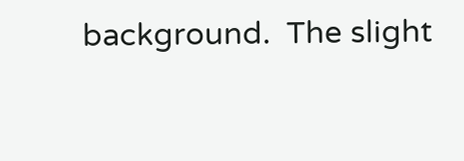background.  The slight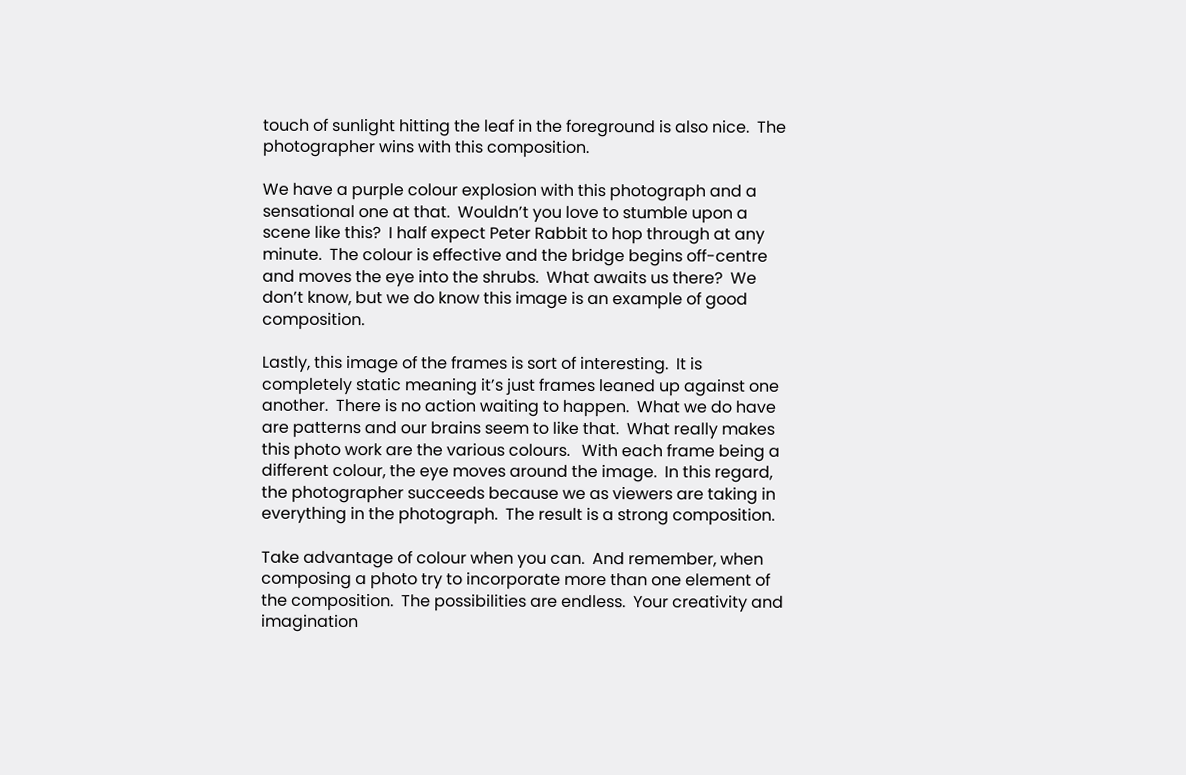touch of sunlight hitting the leaf in the foreground is also nice.  The photographer wins with this composition.

We have a purple colour explosion with this photograph and a sensational one at that.  Wouldn’t you love to stumble upon a scene like this?  I half expect Peter Rabbit to hop through at any minute.  The colour is effective and the bridge begins off-centre and moves the eye into the shrubs.  What awaits us there?  We don’t know, but we do know this image is an example of good composition.

Lastly, this image of the frames is sort of interesting.  It is completely static meaning it’s just frames leaned up against one another.  There is no action waiting to happen.  What we do have are patterns and our brains seem to like that.  What really makes this photo work are the various colours.   With each frame being a different colour, the eye moves around the image.  In this regard, the photographer succeeds because we as viewers are taking in everything in the photograph.  The result is a strong composition.

Take advantage of colour when you can.  And remember, when composing a photo try to incorporate more than one element of the composition.  The possibilities are endless.  Your creativity and imagination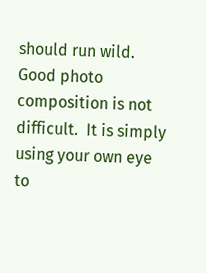should run wild.  Good photo composition is not difficult.  It is simply using your own eye to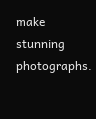make stunning photographs.